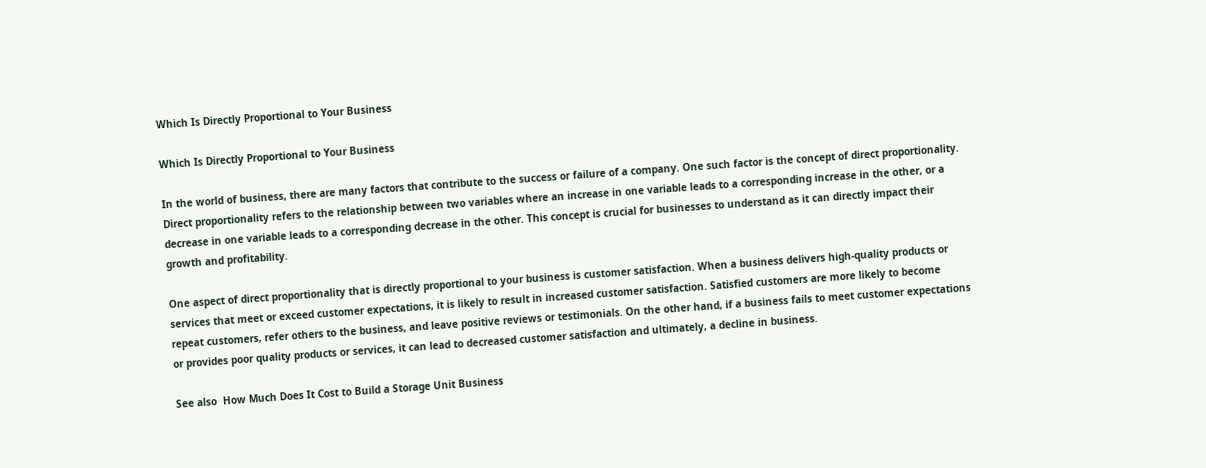Which Is Directly Proportional to Your Business

Which Is Directly Proportional to Your Business

In the world of business, there are many factors that contribute to the success or failure of a company. One such factor is the concept of direct proportionality. Direct proportionality refers to the relationship between two variables where an increase in one variable leads to a corresponding increase in the other, or a decrease in one variable leads to a corresponding decrease in the other. This concept is crucial for businesses to understand as it can directly impact their growth and profitability.

One aspect of direct proportionality that is directly proportional to your business is customer satisfaction. When a business delivers high-quality products or services that meet or exceed customer expectations, it is likely to result in increased customer satisfaction. Satisfied customers are more likely to become repeat customers, refer others to the business, and leave positive reviews or testimonials. On the other hand, if a business fails to meet customer expectations or provides poor quality products or services, it can lead to decreased customer satisfaction and ultimately, a decline in business.

See also  How Much Does It Cost to Build a Storage Unit Business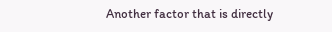Another factor that is directly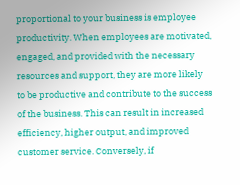proportional to your business is employee productivity. When employees are motivated, engaged, and provided with the necessary resources and support, they are more likely to be productive and contribute to the success of the business. This can result in increased efficiency, higher output, and improved customer service. Conversely, if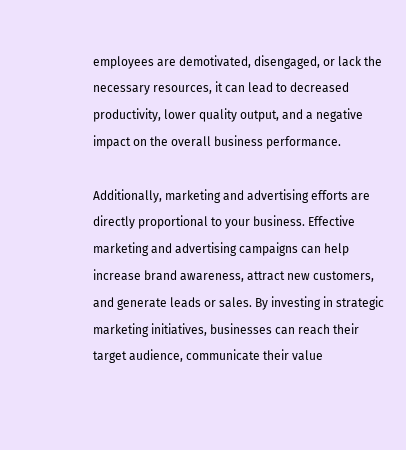employees are demotivated, disengaged, or lack the necessary resources, it can lead to decreased productivity, lower quality output, and a negative impact on the overall business performance.

Additionally, marketing and advertising efforts are directly proportional to your business. Effective marketing and advertising campaigns can help increase brand awareness, attract new customers, and generate leads or sales. By investing in strategic marketing initiatives, businesses can reach their target audience, communicate their value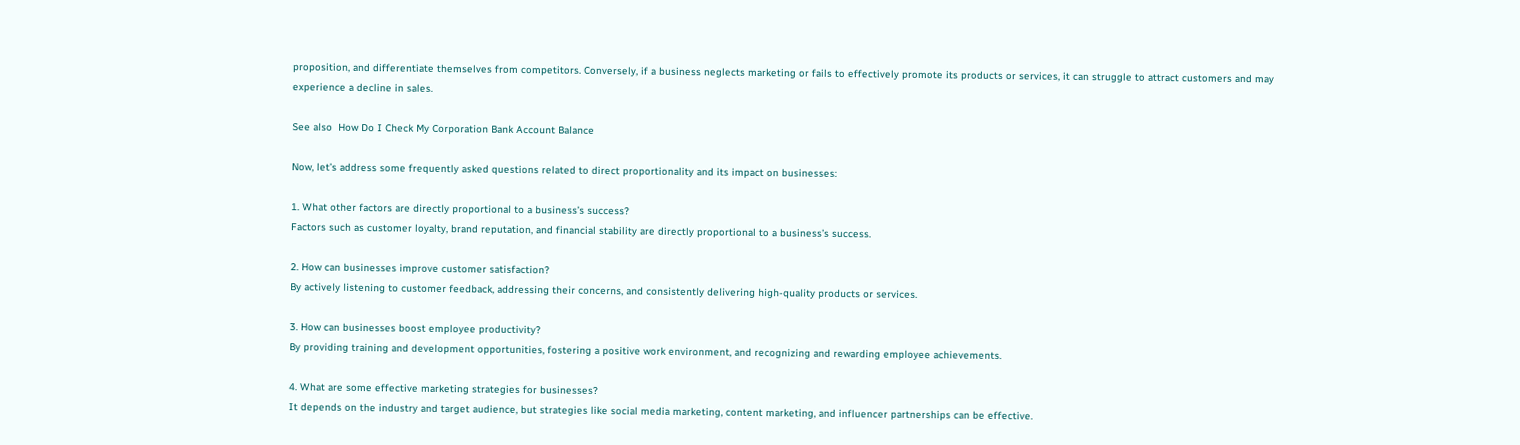proposition, and differentiate themselves from competitors. Conversely, if a business neglects marketing or fails to effectively promote its products or services, it can struggle to attract customers and may experience a decline in sales.

See also  How Do I Check My Corporation Bank Account Balance

Now, let’s address some frequently asked questions related to direct proportionality and its impact on businesses:

1. What other factors are directly proportional to a business’s success?
Factors such as customer loyalty, brand reputation, and financial stability are directly proportional to a business’s success.

2. How can businesses improve customer satisfaction?
By actively listening to customer feedback, addressing their concerns, and consistently delivering high-quality products or services.

3. How can businesses boost employee productivity?
By providing training and development opportunities, fostering a positive work environment, and recognizing and rewarding employee achievements.

4. What are some effective marketing strategies for businesses?
It depends on the industry and target audience, but strategies like social media marketing, content marketing, and influencer partnerships can be effective.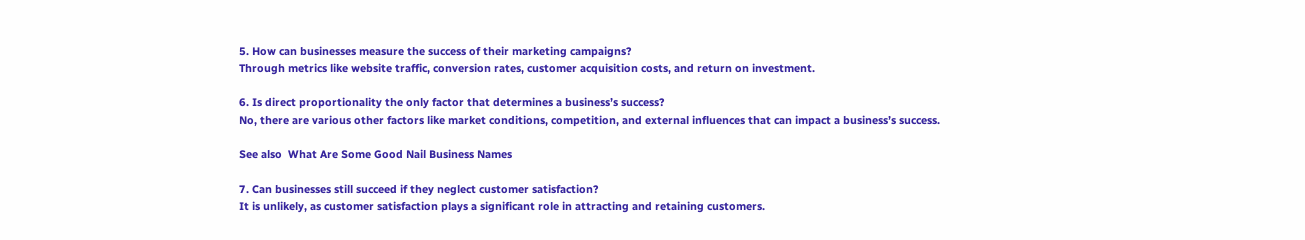5. How can businesses measure the success of their marketing campaigns?
Through metrics like website traffic, conversion rates, customer acquisition costs, and return on investment.

6. Is direct proportionality the only factor that determines a business’s success?
No, there are various other factors like market conditions, competition, and external influences that can impact a business’s success.

See also  What Are Some Good Nail Business Names

7. Can businesses still succeed if they neglect customer satisfaction?
It is unlikely, as customer satisfaction plays a significant role in attracting and retaining customers.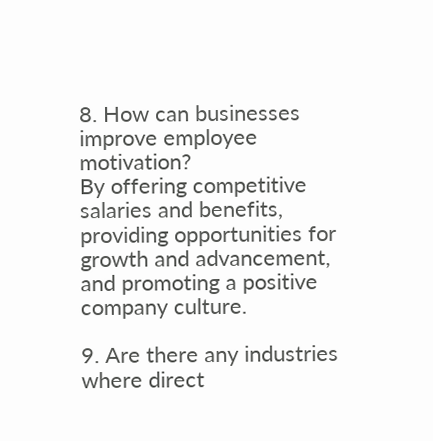8. How can businesses improve employee motivation?
By offering competitive salaries and benefits, providing opportunities for growth and advancement, and promoting a positive company culture.

9. Are there any industries where direct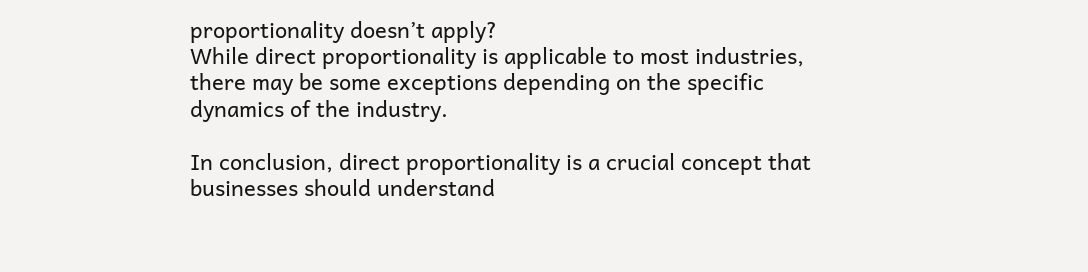proportionality doesn’t apply?
While direct proportionality is applicable to most industries, there may be some exceptions depending on the specific dynamics of the industry.

In conclusion, direct proportionality is a crucial concept that businesses should understand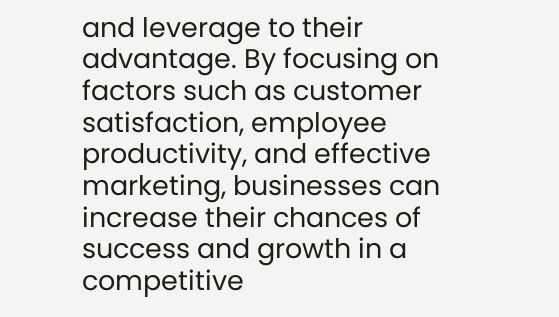and leverage to their advantage. By focusing on factors such as customer satisfaction, employee productivity, and effective marketing, businesses can increase their chances of success and growth in a competitive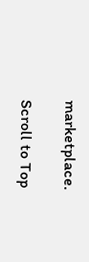marketplace.

Scroll to Top